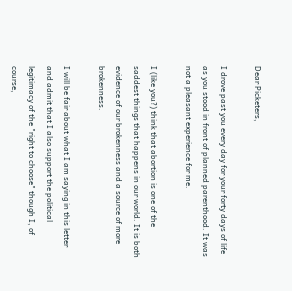Dear Picketers,

I drove past you every day for your forty days of life as you stood in front of planned parenthood. It was not a pleasant experience for me.

I (like you?) think that abortion is one of the saddest things that happens in our world. It is both evidence of our brokenness and a source of more brokenness.

I will be fair about what I am saying in this letter and admit that I also support the political legitimacy of the "right to choose" though I, of course,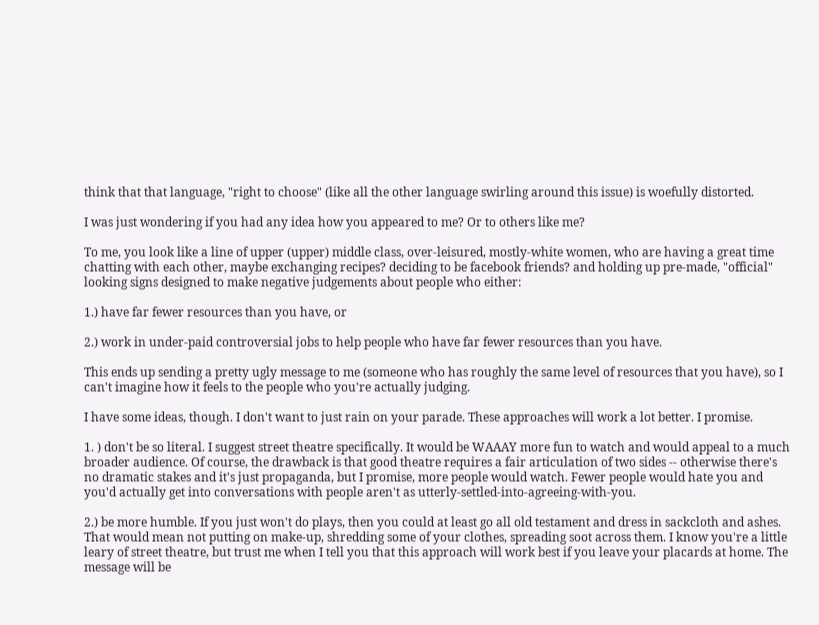think that that language, "right to choose" (like all the other language swirling around this issue) is woefully distorted.

I was just wondering if you had any idea how you appeared to me? Or to others like me?

To me, you look like a line of upper (upper) middle class, over-leisured, mostly-white women, who are having a great time chatting with each other, maybe exchanging recipes? deciding to be facebook friends? and holding up pre-made, "official" looking signs designed to make negative judgements about people who either:

1.) have far fewer resources than you have, or

2.) work in under-paid controversial jobs to help people who have far fewer resources than you have.

This ends up sending a pretty ugly message to me (someone who has roughly the same level of resources that you have), so I can't imagine how it feels to the people who you're actually judging.

I have some ideas, though. I don't want to just rain on your parade. These approaches will work a lot better. I promise.

1. ) don't be so literal. I suggest street theatre specifically. It would be WAAAY more fun to watch and would appeal to a much broader audience. Of course, the drawback is that good theatre requires a fair articulation of two sides -- otherwise there's no dramatic stakes and it's just propaganda, but I promise, more people would watch. Fewer people would hate you and you'd actually get into conversations with people aren't as utterly-settled-into-agreeing-with-you.

2.) be more humble. If you just won't do plays, then you could at least go all old testament and dress in sackcloth and ashes. That would mean not putting on make-up, shredding some of your clothes, spreading soot across them. I know you're a little leary of street theatre, but trust me when I tell you that this approach will work best if you leave your placards at home. The message will be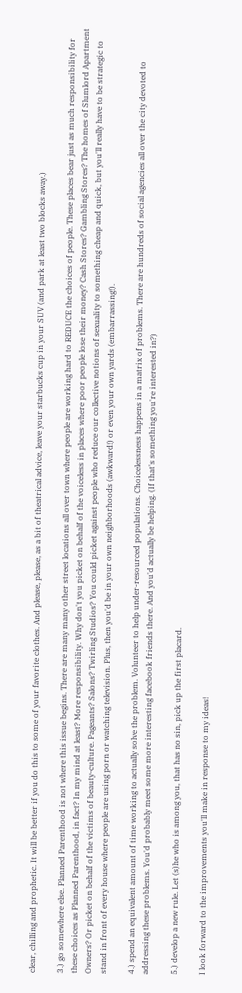clear, chilling and prophetic. It will be better if you do this to some of your favorite clothes. And please, please, as a bit of theatrical advice, leave your starbucks cup in your SUV (and park at least two blocks away.)

3.) go somewhere else. Planned Parenthood is not where this issue begins. There are many many other street locations all over town where people are working hard to REDUCE the choices of people. These places bear just as much responsibility for these choices as Planned Parenthood, in fact? In my mind at least? More responsibility. Why don't you picket on behalf of the voiceless in places where poor people lose their money? Cash Stores? Gambling Stores? The homes of Slumlord Apartment Owners? Or picket on behalf of the victims of beauty-culture. Pageants? Salons? Twirling Studios? You could picket against people who reduce our collective notions of sexuality to something cheap and quick, but you'll really have to be strategic to stand in front of every house where people are using porn or watching television. Plus, then you'd be in your own neighborhoods (awkward!) or even your own yards (embarrassing!).

4.) spend an equivalent amount of time working to actually solve the problem. Volunteer to help under-resourced populations. Choicelessness happens in a matrix of problems. There are hundreds of social agencies all over the city devoted to addressing these problems. You'd probably meet some more interesting facebook friends there. And you'd actually be helping. (If that's something you're interested in?)

5.) develop a new rule. Let (s)he who is among you, that has no sin, pick up the first placard.

I look forward to the improvements you'll make in response to my ideas!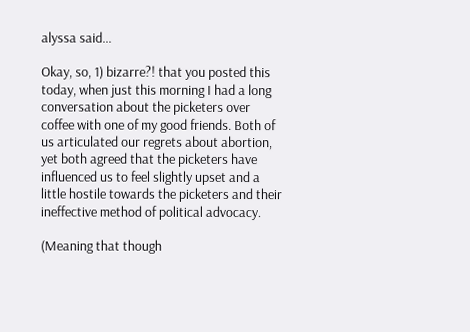alyssa said...

Okay, so, 1) bizarre?! that you posted this today, when just this morning I had a long conversation about the picketers over coffee with one of my good friends. Both of us articulated our regrets about abortion, yet both agreed that the picketers have influenced us to feel slightly upset and a little hostile towards the picketers and their ineffective method of political advocacy.

(Meaning that though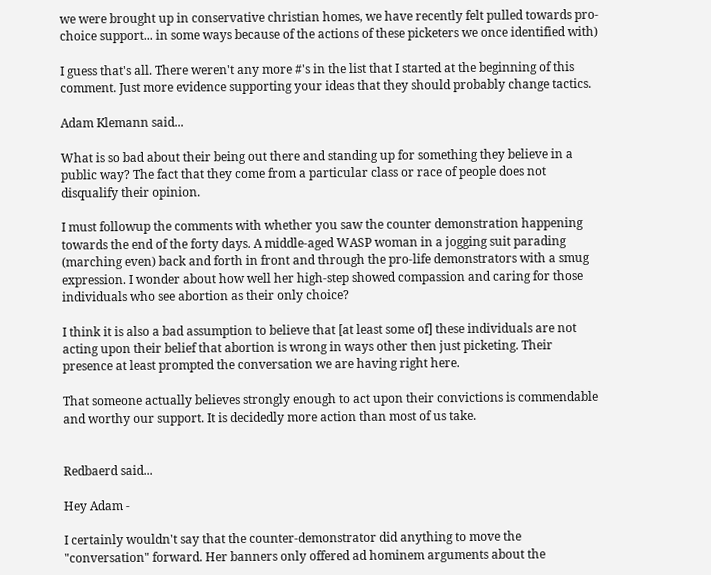we were brought up in conservative christian homes, we have recently felt pulled towards pro-choice support... in some ways because of the actions of these picketers we once identified with)

I guess that's all. There weren't any more #'s in the list that I started at the beginning of this comment. Just more evidence supporting your ideas that they should probably change tactics.

Adam Klemann said...

What is so bad about their being out there and standing up for something they believe in a public way? The fact that they come from a particular class or race of people does not disqualify their opinion.

I must followup the comments with whether you saw the counter demonstration happening towards the end of the forty days. A middle-aged WASP woman in a jogging suit parading (marching even) back and forth in front and through the pro-life demonstrators with a smug expression. I wonder about how well her high-step showed compassion and caring for those individuals who see abortion as their only choice?

I think it is also a bad assumption to believe that [at least some of] these individuals are not acting upon their belief that abortion is wrong in ways other then just picketing. Their presence at least prompted the conversation we are having right here.

That someone actually believes strongly enough to act upon their convictions is commendable and worthy our support. It is decidedly more action than most of us take.


Redbaerd said...

Hey Adam -

I certainly wouldn't say that the counter-demonstrator did anything to move the "conversation" forward. Her banners only offered ad hominem arguments about the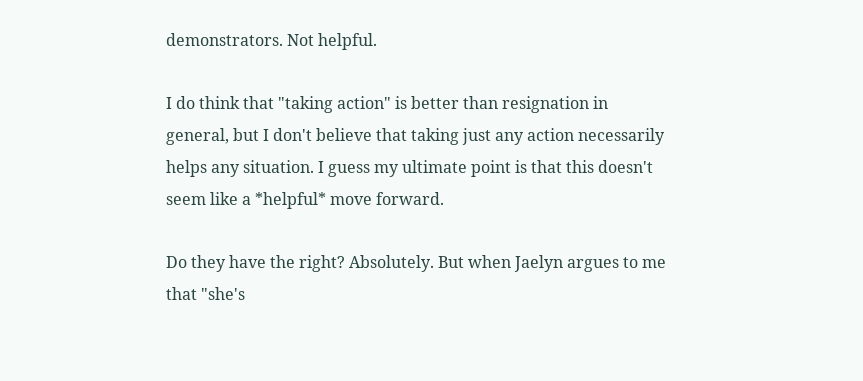demonstrators. Not helpful.

I do think that "taking action" is better than resignation in general, but I don't believe that taking just any action necessarily helps any situation. I guess my ultimate point is that this doesn't seem like a *helpful* move forward.

Do they have the right? Absolutely. But when Jaelyn argues to me that "she's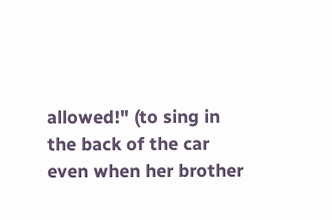allowed!" (to sing in the back of the car even when her brother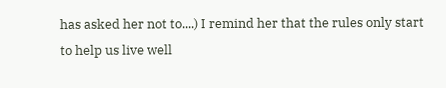has asked her not to....) I remind her that the rules only start to help us live well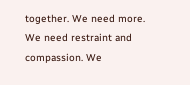together. We need more. We need restraint and compassion. We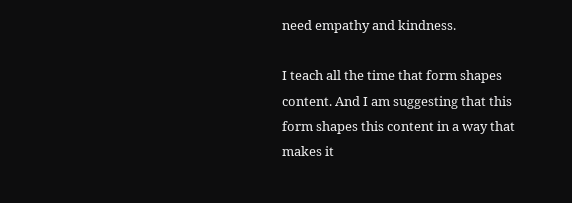need empathy and kindness.

I teach all the time that form shapes content. And I am suggesting that this form shapes this content in a way that makes it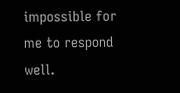impossible for me to respond well.